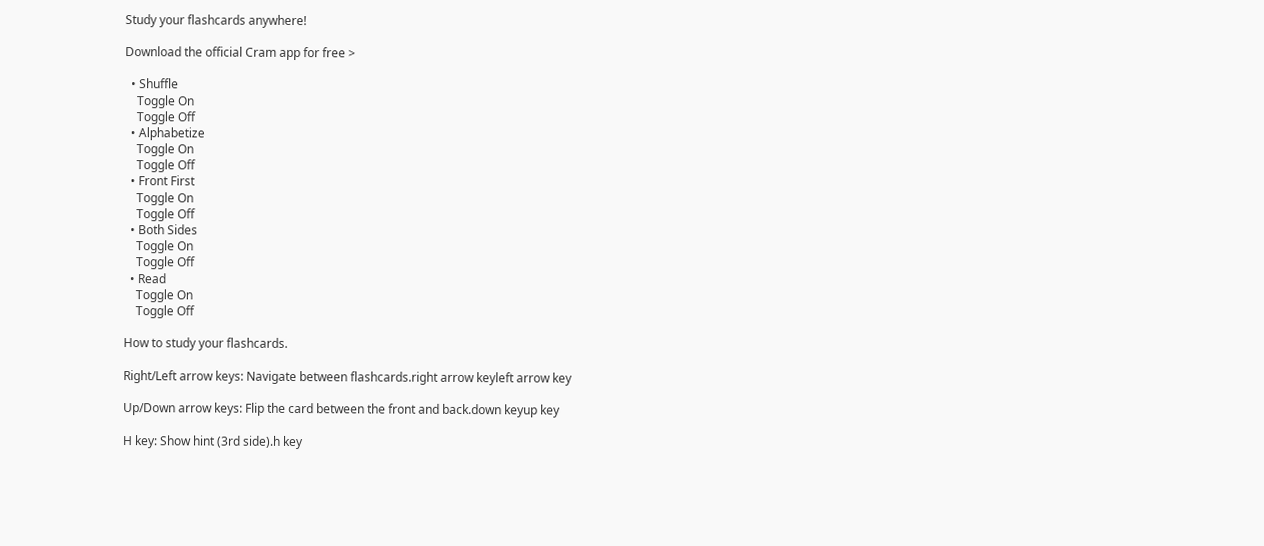Study your flashcards anywhere!

Download the official Cram app for free >

  • Shuffle
    Toggle On
    Toggle Off
  • Alphabetize
    Toggle On
    Toggle Off
  • Front First
    Toggle On
    Toggle Off
  • Both Sides
    Toggle On
    Toggle Off
  • Read
    Toggle On
    Toggle Off

How to study your flashcards.

Right/Left arrow keys: Navigate between flashcards.right arrow keyleft arrow key

Up/Down arrow keys: Flip the card between the front and back.down keyup key

H key: Show hint (3rd side).h key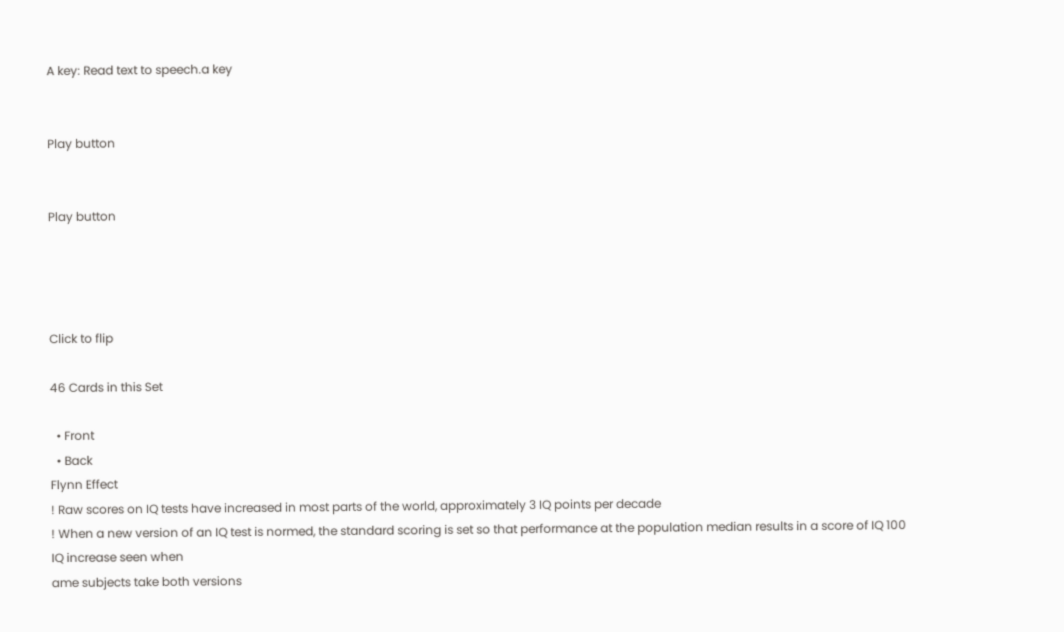A key: Read text to speech.a key


Play button


Play button




Click to flip

46 Cards in this Set

  • Front
  • Back
Flynn Effect
! Raw scores on IQ tests have increased in most parts of the world, approximately 3 IQ points per decade
! When a new version of an IQ test is normed, the standard scoring is set so that performance at the population median results in a score of IQ 100
IQ increase seen when
ame subjects take both versions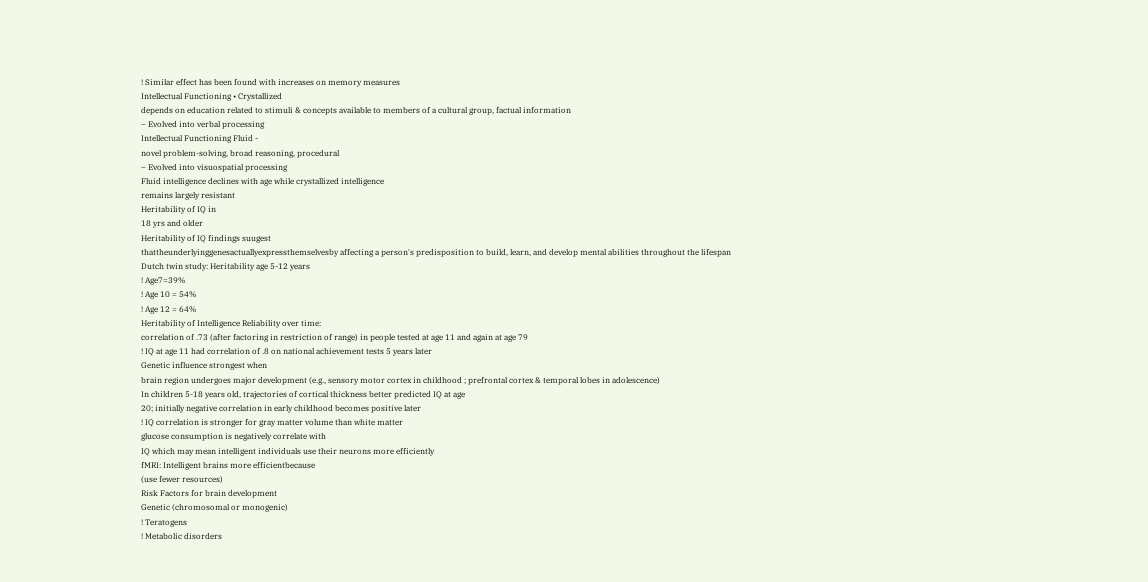! Similar effect has been found with increases on memory measures
Intellectual Functioning • Crystallized
depends on education related to stimuli & concepts available to members of a cultural group, factual information
– Evolved into verbal processing
Intellectual Functioning Fluid -
novel problem-solving, broad reasoning, procedural
– Evolved into visuospatial processing
Fluid intelligence declines with age while crystallized intelligence
remains largely resistant
Heritability of IQ in
18 yrs and older
Heritability of IQ findings suugest
thattheunderlyinggenesactuallyexpressthemselvesby affecting a person's predisposition to build, learn, and develop mental abilities throughout the lifespan
Dutch twin study: Heritability age 5-12 years
! Age7=39%
! Age 10 = 54%
! Age 12 = 64%
Heritability of Intelligence Reliability over time:
correlation of .73 (after factoring in restriction of range) in people tested at age 11 and again at age 79
! IQ at age 11 had correlation of .8 on national achievement tests 5 years later
Genetic influence strongest when
brain region undergoes major development (e.g., sensory motor cortex in childhood ; prefrontal cortex & temporal lobes in adolescence)
In children 5-18 years old, trajectories of cortical thickness better predicted IQ at age
20; initially negative correlation in early childhood becomes positive later
! IQ correlation is stronger for gray matter volume than white matter
glucose consumption is negatively correlate with
IQ which may mean intelligent individuals use their neurons more efficiently
fMRI: Intelligent brains more efficientbecause
(use fewer resources)
Risk Factors for brain development
Genetic (chromosomal or monogenic)
! Teratogens
! Metabolic disorders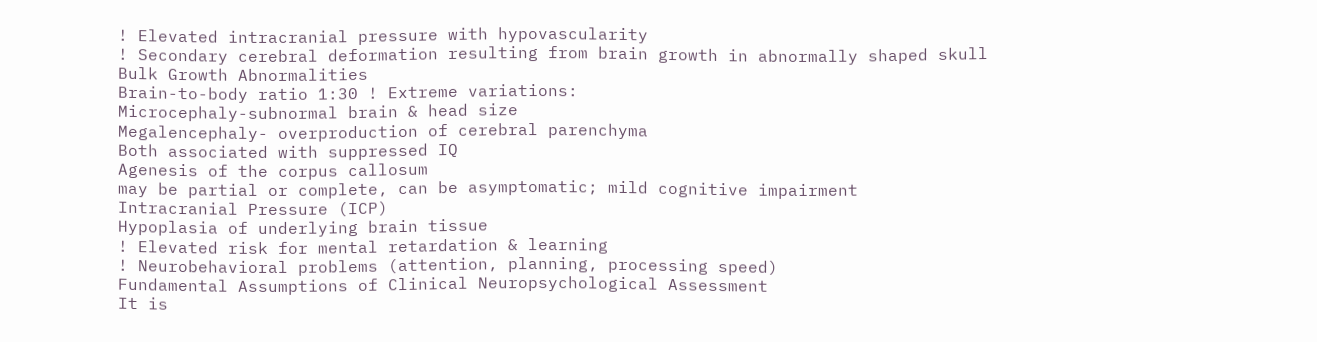! Elevated intracranial pressure with hypovascularity
! Secondary cerebral deformation resulting from brain growth in abnormally shaped skull
Bulk Growth Abnormalities
Brain-to-body ratio 1:30 ! Extreme variations:
Microcephaly-subnormal brain & head size
Megalencephaly- overproduction of cerebral parenchyma
Both associated with suppressed IQ
Agenesis of the corpus callosum
may be partial or complete, can be asymptomatic; mild cognitive impairment
Intracranial Pressure (ICP)
Hypoplasia of underlying brain tissue
! Elevated risk for mental retardation & learning
! Neurobehavioral problems (attention, planning, processing speed)
Fundamental Assumptions of Clinical Neuropsychological Assessment
It is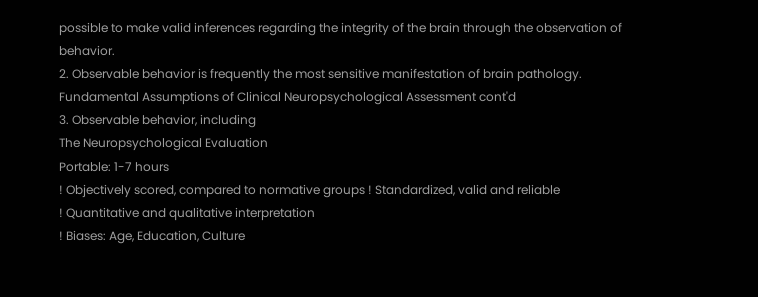possible to make valid inferences regarding the integrity of the brain through the observation of behavior.
2. Observable behavior is frequently the most sensitive manifestation of brain pathology.
Fundamental Assumptions of Clinical Neuropsychological Assessment cont'd
3. Observable behavior, including
The Neuropsychological Evaluation
Portable: 1-7 hours
! Objectively scored, compared to normative groups ! Standardized, valid and reliable
! Quantitative and qualitative interpretation
! Biases: Age, Education, Culture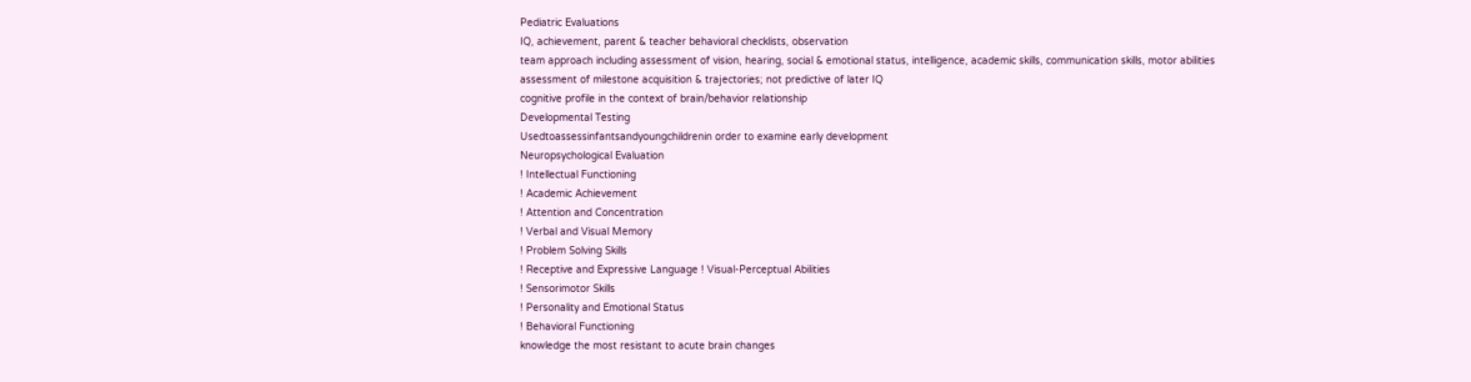Pediatric Evaluations
IQ, achievement, parent & teacher behavioral checklists, observation
team approach including assessment of vision, hearing, social & emotional status, intelligence, academic skills, communication skills, motor abilities
assessment of milestone acquisition & trajectories; not predictive of later IQ
cognitive profile in the context of brain/behavior relationship
Developmental Testing
Usedtoassessinfantsandyoungchildrenin order to examine early development
Neuropsychological Evaluation
! Intellectual Functioning
! Academic Achievement
! Attention and Concentration
! Verbal and Visual Memory
! Problem Solving Skills
! Receptive and Expressive Language ! Visual-Perceptual Abilities
! Sensorimotor Skills
! Personality and Emotional Status
! Behavioral Functioning
knowledge the most resistant to acute brain changes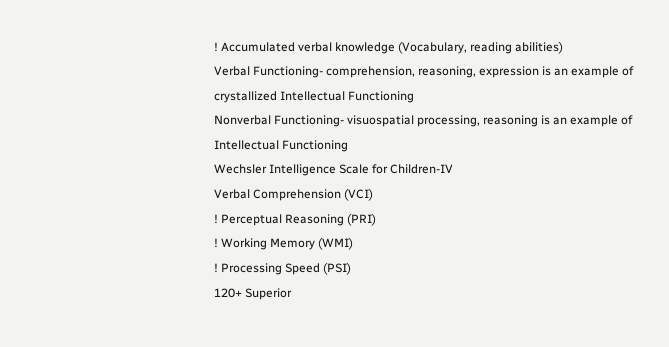! Accumulated verbal knowledge (Vocabulary, reading abilities)
Verbal Functioning- comprehension, reasoning, expression is an example of
crystallized Intellectual Functioning
Nonverbal Functioning- visuospatial processing, reasoning is an example of
Intellectual Functioning
Wechsler Intelligence Scale for Children-IV
Verbal Comprehension (VCI)
! Perceptual Reasoning (PRI)
! Working Memory (WMI)
! Processing Speed (PSI)
120+ Superior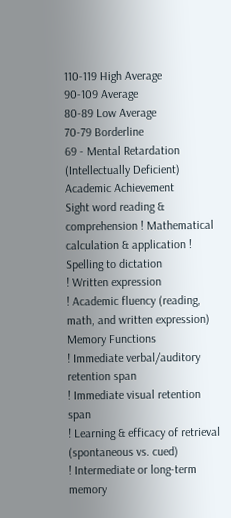110-119 High Average
90-109 Average
80-89 Low Average
70-79 Borderline
69 - Mental Retardation (Intellectually Deficient)
Academic Achievement
Sight word reading & comprehension ! Mathematical calculation & application ! Spelling to dictation
! Written expression
! Academic fluency (reading, math, and written expression)
Memory Functions
! Immediate verbal/auditory retention span
! Immediate visual retention span
! Learning & efficacy of retrieval (spontaneous vs. cued)
! Intermediate or long-term memory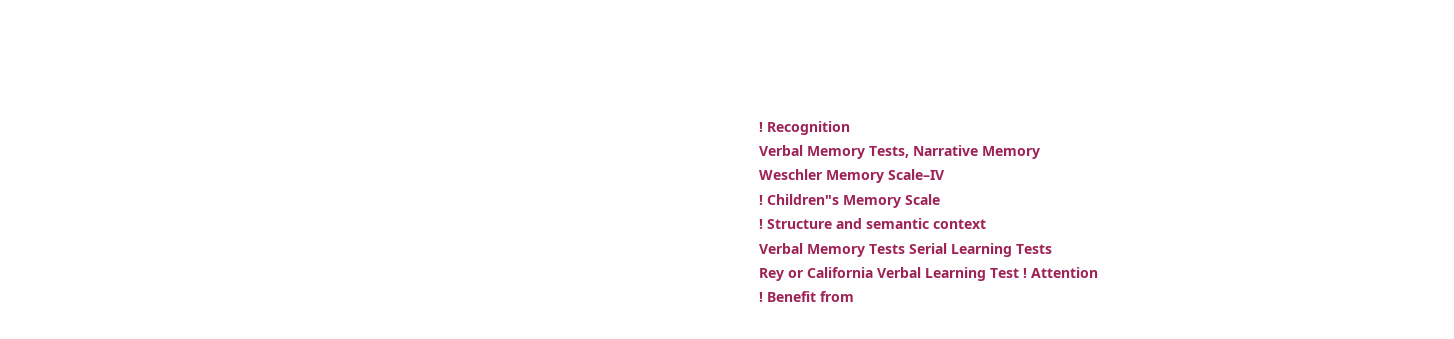! Recognition
Verbal Memory Tests, Narrative Memory
Weschler Memory Scale–IV
! Children"s Memory Scale
! Structure and semantic context
Verbal Memory Tests Serial Learning Tests
Rey or California Verbal Learning Test ! Attention
! Benefit from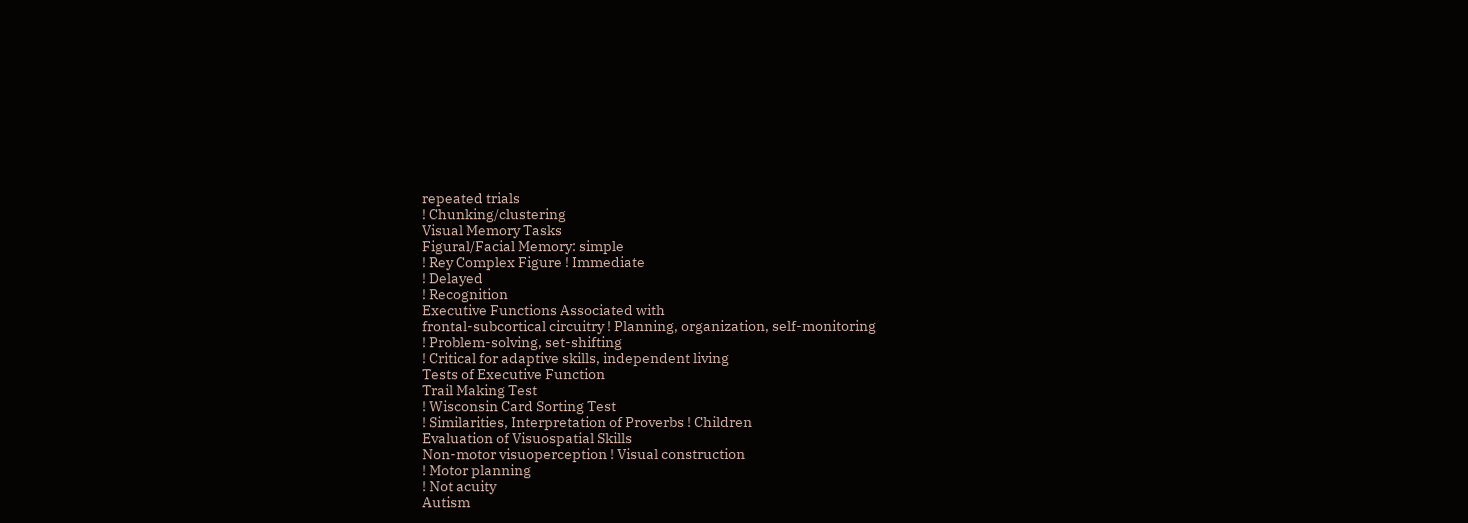repeated trials
! Chunking/clustering
Visual Memory Tasks
Figural/Facial Memory: simple
! Rey Complex Figure ! Immediate
! Delayed
! Recognition
Executive Functions Associated with
frontal-subcortical circuitry ! Planning, organization, self-monitoring
! Problem-solving, set-shifting
! Critical for adaptive skills, independent living
Tests of Executive Function
Trail Making Test
! Wisconsin Card Sorting Test
! Similarities, Interpretation of Proverbs ! Children
Evaluation of Visuospatial Skills
Non-motor visuoperception ! Visual construction
! Motor planning
! Not acuity
Autism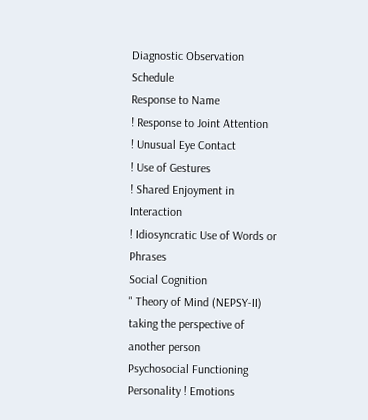Diagnostic Observation Schedule
Response to Name
! Response to Joint Attention
! Unusual Eye Contact
! Use of Gestures
! Shared Enjoyment in Interaction
! Idiosyncratic Use of Words or Phrases
Social Cognition
" Theory of Mind (NEPSY-II)
taking the perspective of another person
Psychosocial Functioning
Personality ! Emotions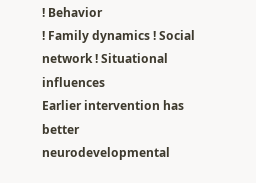! Behavior
! Family dynamics ! Social network ! Situational influences
Earlier intervention has better
neurodevelopmental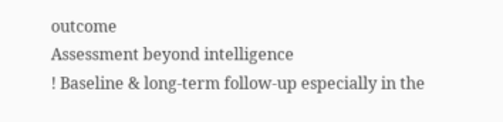outcome
Assessment beyond intelligence
! Baseline & long-term follow-up especially in the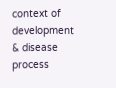context of development & disease process